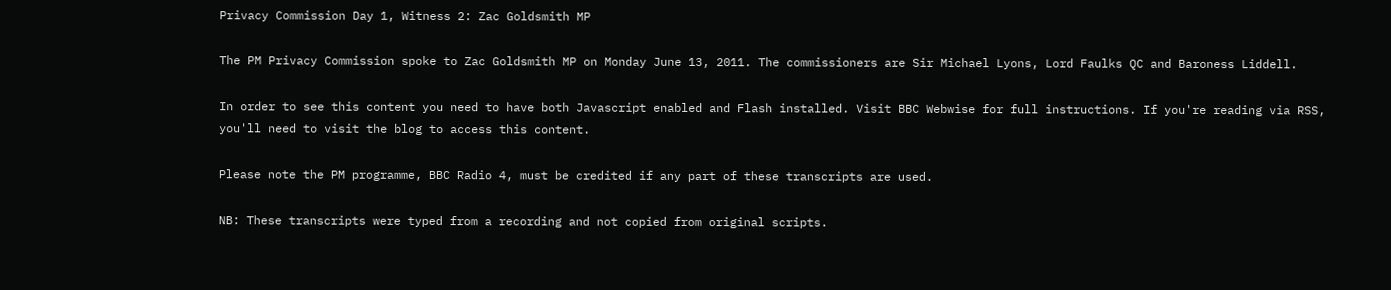Privacy Commission Day 1, Witness 2: Zac Goldsmith MP

The PM Privacy Commission spoke to Zac Goldsmith MP on Monday June 13, 2011. The commissioners are Sir Michael Lyons, Lord Faulks QC and Baroness Liddell.

In order to see this content you need to have both Javascript enabled and Flash installed. Visit BBC Webwise for full instructions. If you're reading via RSS, you'll need to visit the blog to access this content.

Please note the PM programme, BBC Radio 4, must be credited if any part of these transcripts are used.

NB: These transcripts were typed from a recording and not copied from original scripts.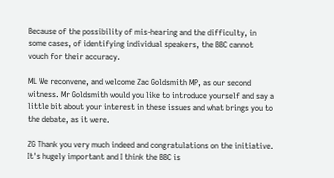Because of the possibility of mis-hearing and the difficulty, in some cases, of identifying individual speakers, the BBC cannot vouch for their accuracy.

ML We reconvene, and welcome Zac Goldsmith MP, as our second witness. Mr Goldsmith would you like to introduce yourself and say a little bit about your interest in these issues and what brings you to the debate, as it were.

ZG Thank you very much indeed and congratulations on the initiative. It's hugely important and I think the BBC is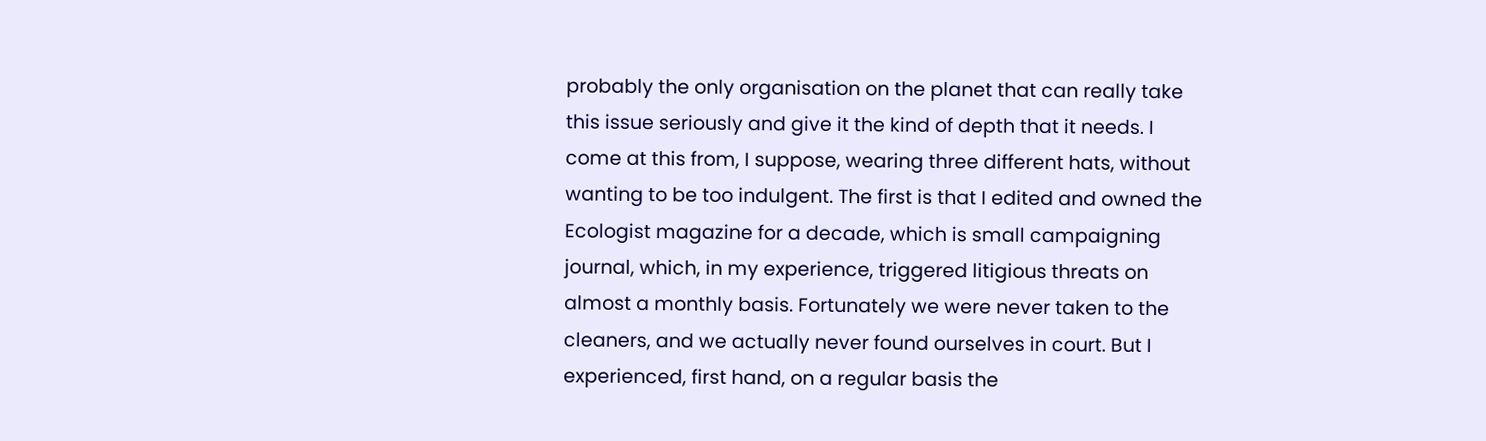probably the only organisation on the planet that can really take this issue seriously and give it the kind of depth that it needs. I come at this from, I suppose, wearing three different hats, without wanting to be too indulgent. The first is that I edited and owned the Ecologist magazine for a decade, which is small campaigning journal, which, in my experience, triggered litigious threats on almost a monthly basis. Fortunately we were never taken to the cleaners, and we actually never found ourselves in court. But I experienced, first hand, on a regular basis the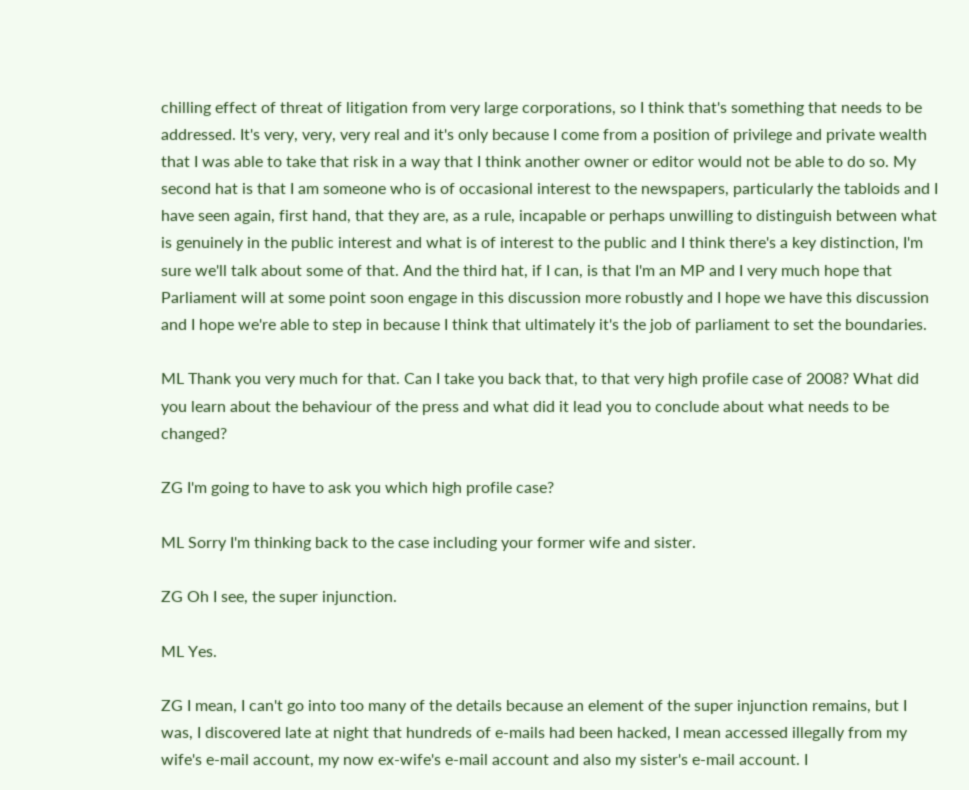chilling effect of threat of litigation from very large corporations, so I think that's something that needs to be addressed. It's very, very, very real and it's only because I come from a position of privilege and private wealth that I was able to take that risk in a way that I think another owner or editor would not be able to do so. My second hat is that I am someone who is of occasional interest to the newspapers, particularly the tabloids and I have seen again, first hand, that they are, as a rule, incapable or perhaps unwilling to distinguish between what is genuinely in the public interest and what is of interest to the public and I think there's a key distinction, I'm sure we'll talk about some of that. And the third hat, if I can, is that I'm an MP and I very much hope that Parliament will at some point soon engage in this discussion more robustly and I hope we have this discussion and I hope we're able to step in because I think that ultimately it's the job of parliament to set the boundaries.

ML Thank you very much for that. Can I take you back that, to that very high profile case of 2008? What did you learn about the behaviour of the press and what did it lead you to conclude about what needs to be changed?

ZG I'm going to have to ask you which high profile case?

ML Sorry I'm thinking back to the case including your former wife and sister.

ZG Oh I see, the super injunction.

ML Yes.

ZG I mean, I can't go into too many of the details because an element of the super injunction remains, but I was, I discovered late at night that hundreds of e-mails had been hacked, I mean accessed illegally from my wife's e-mail account, my now ex-wife's e-mail account and also my sister's e-mail account. I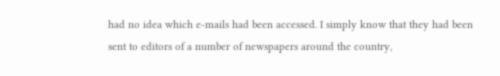had no idea which e-mails had been accessed. I simply know that they had been sent to editors of a number of newspapers around the country,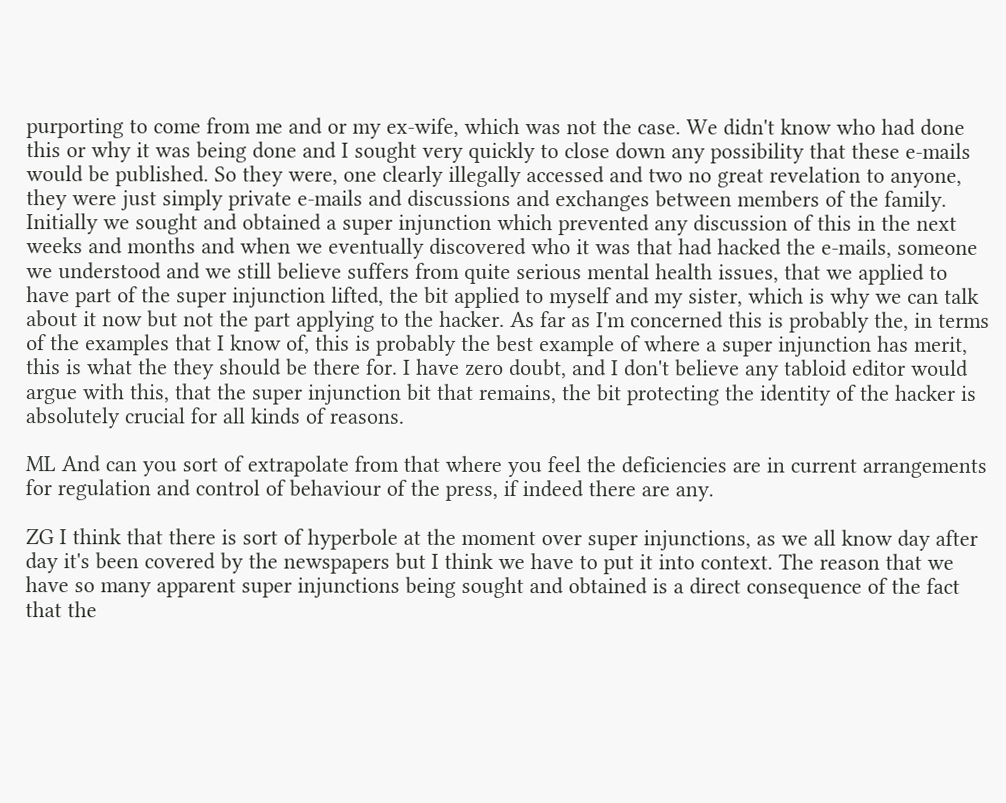purporting to come from me and or my ex-wife, which was not the case. We didn't know who had done this or why it was being done and I sought very quickly to close down any possibility that these e-mails would be published. So they were, one clearly illegally accessed and two no great revelation to anyone, they were just simply private e-mails and discussions and exchanges between members of the family. Initially we sought and obtained a super injunction which prevented any discussion of this in the next weeks and months and when we eventually discovered who it was that had hacked the e-mails, someone we understood and we still believe suffers from quite serious mental health issues, that we applied to have part of the super injunction lifted, the bit applied to myself and my sister, which is why we can talk about it now but not the part applying to the hacker. As far as I'm concerned this is probably the, in terms of the examples that I know of, this is probably the best example of where a super injunction has merit, this is what the they should be there for. I have zero doubt, and I don't believe any tabloid editor would argue with this, that the super injunction bit that remains, the bit protecting the identity of the hacker is absolutely crucial for all kinds of reasons.

ML And can you sort of extrapolate from that where you feel the deficiencies are in current arrangements for regulation and control of behaviour of the press, if indeed there are any.

ZG I think that there is sort of hyperbole at the moment over super injunctions, as we all know day after day it's been covered by the newspapers but I think we have to put it into context. The reason that we have so many apparent super injunctions being sought and obtained is a direct consequence of the fact that the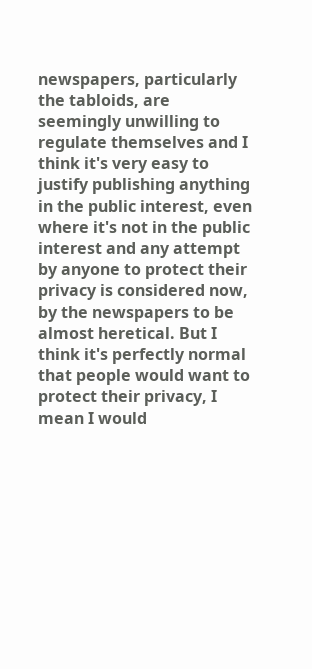newspapers, particularly the tabloids, are seemingly unwilling to regulate themselves and I think it's very easy to justify publishing anything in the public interest, even where it's not in the public interest and any attempt by anyone to protect their privacy is considered now, by the newspapers to be almost heretical. But I think it's perfectly normal that people would want to protect their privacy, I mean I would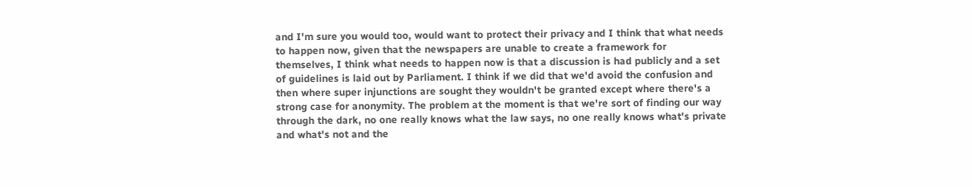and I'm sure you would too, would want to protect their privacy and I think that what needs to happen now, given that the newspapers are unable to create a framework for themselves, I think what needs to happen now is that a discussion is had publicly and a set of guidelines is laid out by Parliament. I think if we did that we'd avoid the confusion and then where super injunctions are sought they wouldn't be granted except where there's a strong case for anonymity. The problem at the moment is that we're sort of finding our way through the dark, no one really knows what the law says, no one really knows what's private and what's not and the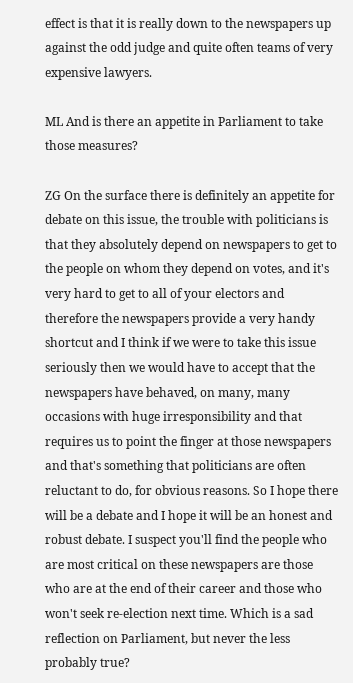effect is that it is really down to the newspapers up against the odd judge and quite often teams of very expensive lawyers.

ML And is there an appetite in Parliament to take those measures?

ZG On the surface there is definitely an appetite for debate on this issue, the trouble with politicians is that they absolutely depend on newspapers to get to the people on whom they depend on votes, and it's very hard to get to all of your electors and therefore the newspapers provide a very handy shortcut and I think if we were to take this issue seriously then we would have to accept that the newspapers have behaved, on many, many occasions with huge irresponsibility and that requires us to point the finger at those newspapers and that's something that politicians are often reluctant to do, for obvious reasons. So I hope there will be a debate and I hope it will be an honest and robust debate. I suspect you'll find the people who are most critical on these newspapers are those who are at the end of their career and those who won't seek re-election next time. Which is a sad reflection on Parliament, but never the less probably true?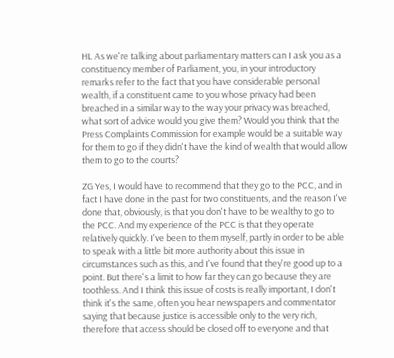HL As we're talking about parliamentary matters can I ask you as a constituency member of Parliament, you, in your introductory remarks refer to the fact that you have considerable personal wealth, if a constituent came to you whose privacy had been breached in a similar way to the way your privacy was breached, what sort of advice would you give them? Would you think that the Press Complaints Commission for example would be a suitable way for them to go if they didn't have the kind of wealth that would allow them to go to the courts?

ZG Yes, I would have to recommend that they go to the PCC, and in fact I have done in the past for two constituents, and the reason I've done that, obviously, is that you don't have to be wealthy to go to the PCC. And my experience of the PCC is that they operate relatively quickly. I've been to them myself, partly in order to be able to speak with a little bit more authority about this issue in circumstances such as this, and I've found that they're good up to a point. But there's a limit to how far they can go because they are toothless. And I think this issue of costs is really important, I don't think it's the same, often you hear newspapers and commentator saying that because justice is accessible only to the very rich, therefore that access should be closed off to everyone and that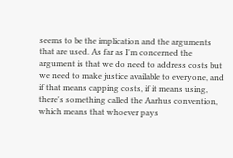seems to be the implication and the arguments that are used. As far as I'm concerned the argument is that we do need to address costs but we need to make justice available to everyone, and if that means capping costs, if it means using, there's something called the Aarhus convention, which means that whoever pays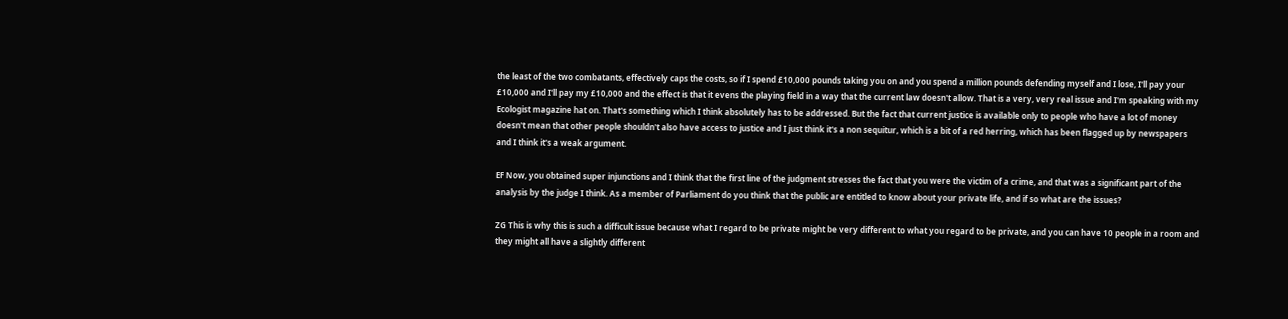the least of the two combatants, effectively caps the costs, so if I spend £10,000 pounds taking you on and you spend a million pounds defending myself and I lose, I'll pay your £10,000 and I'll pay my £10,000 and the effect is that it evens the playing field in a way that the current law doesn't allow. That is a very, very real issue and I'm speaking with my Ecologist magazine hat on. That's something which I think absolutely has to be addressed. But the fact that current justice is available only to people who have a lot of money doesn't mean that other people shouldn't also have access to justice and I just think it's a non sequitur, which is a bit of a red herring, which has been flagged up by newspapers and I think it's a weak argument.

EF Now, you obtained super injunctions and I think that the first line of the judgment stresses the fact that you were the victim of a crime, and that was a significant part of the analysis by the judge I think. As a member of Parliament do you think that the public are entitled to know about your private life, and if so what are the issues?

ZG This is why this is such a difficult issue because what I regard to be private might be very different to what you regard to be private, and you can have 10 people in a room and they might all have a slightly different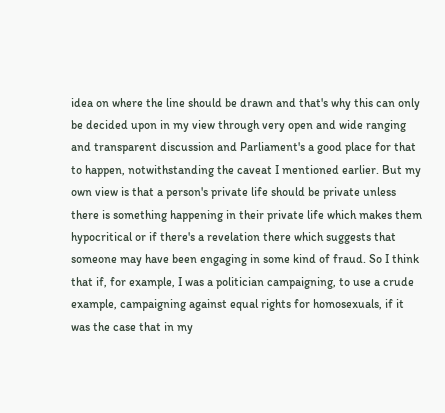idea on where the line should be drawn and that's why this can only be decided upon in my view through very open and wide ranging and transparent discussion and Parliament's a good place for that to happen, notwithstanding the caveat I mentioned earlier. But my own view is that a person's private life should be private unless there is something happening in their private life which makes them hypocritical or if there's a revelation there which suggests that someone may have been engaging in some kind of fraud. So I think that if, for example, I was a politician campaigning, to use a crude example, campaigning against equal rights for homosexuals, if it was the case that in my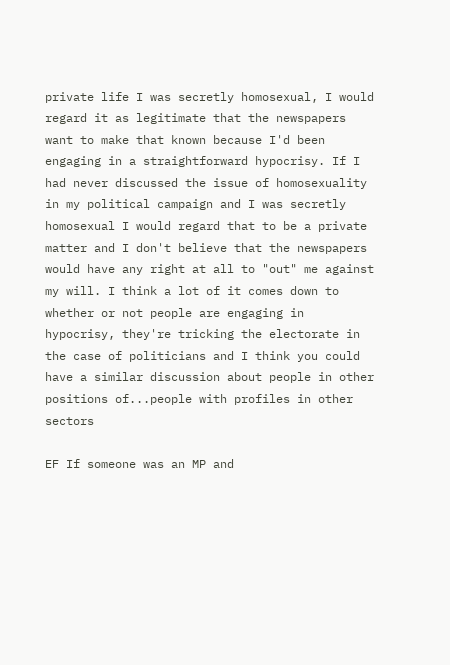private life I was secretly homosexual, I would regard it as legitimate that the newspapers want to make that known because I'd been engaging in a straightforward hypocrisy. If I had never discussed the issue of homosexuality in my political campaign and I was secretly homosexual I would regard that to be a private matter and I don't believe that the newspapers would have any right at all to "out" me against my will. I think a lot of it comes down to whether or not people are engaging in hypocrisy, they're tricking the electorate in the case of politicians and I think you could have a similar discussion about people in other positions of...people with profiles in other sectors

EF If someone was an MP and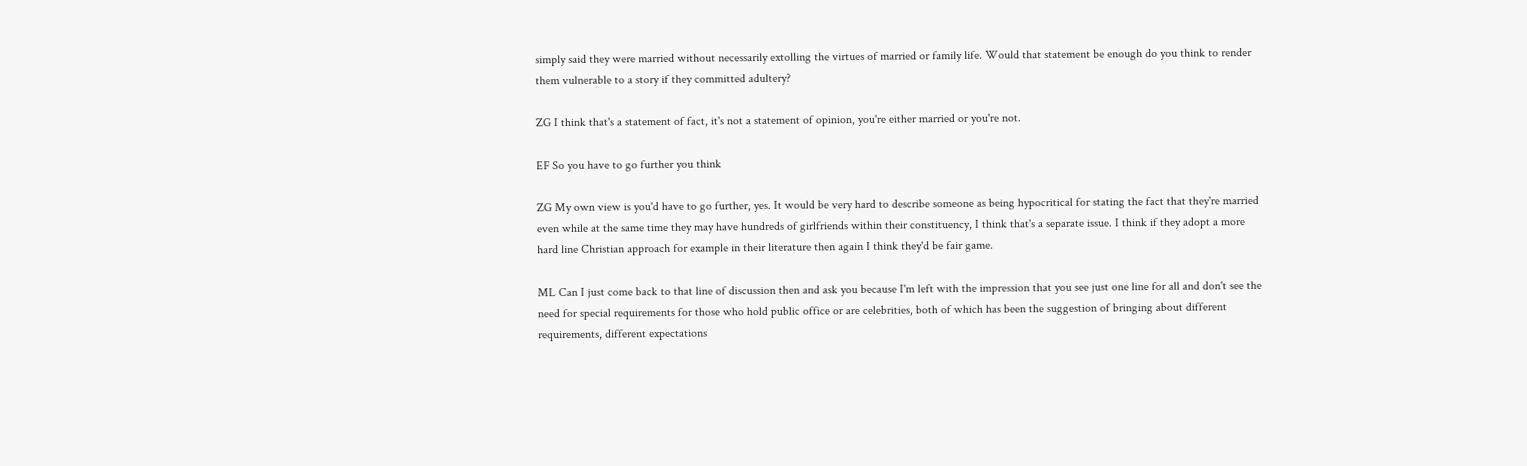simply said they were married without necessarily extolling the virtues of married or family life. Would that statement be enough do you think to render them vulnerable to a story if they committed adultery?

ZG I think that's a statement of fact, it's not a statement of opinion, you're either married or you're not.

EF So you have to go further you think

ZG My own view is you'd have to go further, yes. It would be very hard to describe someone as being hypocritical for stating the fact that they're married even while at the same time they may have hundreds of girlfriends within their constituency, I think that's a separate issue. I think if they adopt a more hard line Christian approach for example in their literature then again I think they'd be fair game.

ML Can I just come back to that line of discussion then and ask you because I'm left with the impression that you see just one line for all and don't see the need for special requirements for those who hold public office or are celebrities, both of which has been the suggestion of bringing about different requirements, different expectations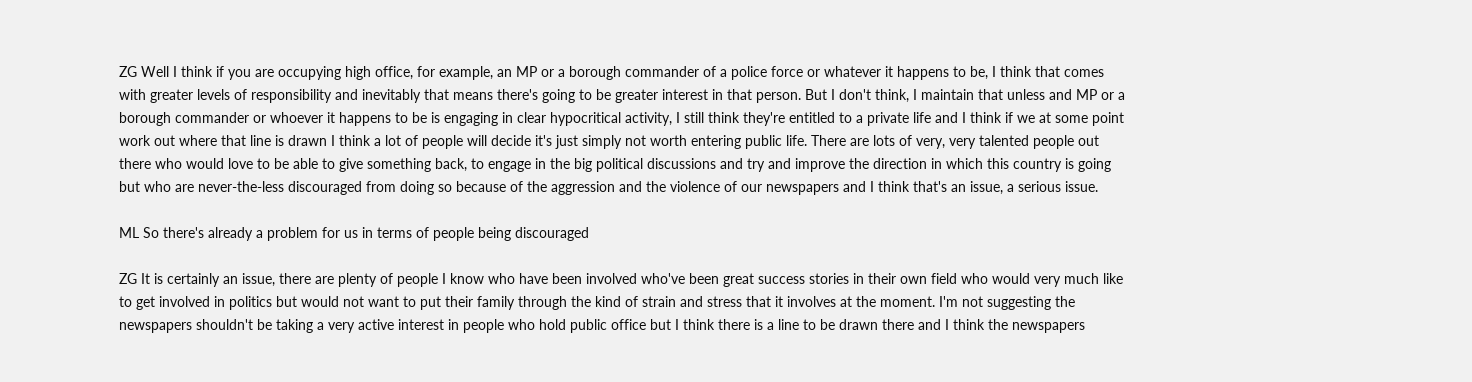ZG Well I think if you are occupying high office, for example, an MP or a borough commander of a police force or whatever it happens to be, I think that comes with greater levels of responsibility and inevitably that means there's going to be greater interest in that person. But I don't think, I maintain that unless and MP or a borough commander or whoever it happens to be is engaging in clear hypocritical activity, I still think they're entitled to a private life and I think if we at some point work out where that line is drawn I think a lot of people will decide it's just simply not worth entering public life. There are lots of very, very talented people out there who would love to be able to give something back, to engage in the big political discussions and try and improve the direction in which this country is going but who are never-the-less discouraged from doing so because of the aggression and the violence of our newspapers and I think that's an issue, a serious issue.

ML So there's already a problem for us in terms of people being discouraged

ZG It is certainly an issue, there are plenty of people I know who have been involved who've been great success stories in their own field who would very much like to get involved in politics but would not want to put their family through the kind of strain and stress that it involves at the moment. I'm not suggesting the newspapers shouldn't be taking a very active interest in people who hold public office but I think there is a line to be drawn there and I think the newspapers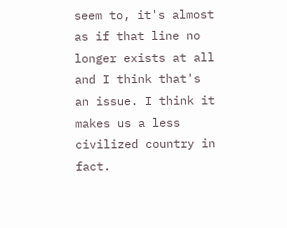seem to, it's almost as if that line no longer exists at all and I think that's an issue. I think it makes us a less civilized country in fact.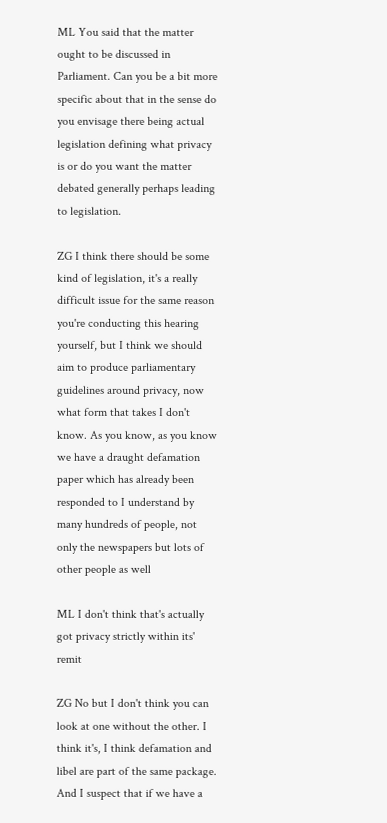ML You said that the matter ought to be discussed in Parliament. Can you be a bit more specific about that in the sense do you envisage there being actual legislation defining what privacy is or do you want the matter debated generally perhaps leading to legislation.

ZG I think there should be some kind of legislation, it's a really difficult issue for the same reason you're conducting this hearing yourself, but I think we should aim to produce parliamentary guidelines around privacy, now what form that takes I don't know. As you know, as you know we have a draught defamation paper which has already been responded to I understand by many hundreds of people, not only the newspapers but lots of other people as well

ML I don't think that's actually got privacy strictly within its' remit

ZG No but I don't think you can look at one without the other. I think it's, I think defamation and libel are part of the same package. And I suspect that if we have a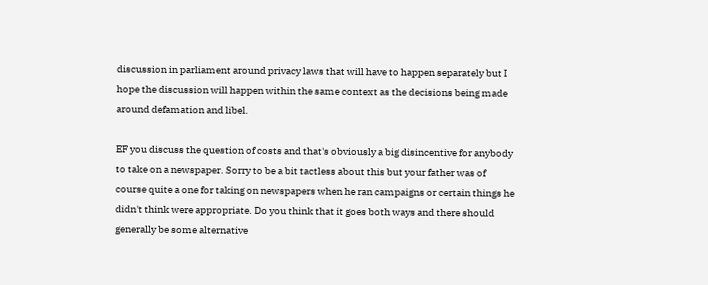discussion in parliament around privacy laws that will have to happen separately but I hope the discussion will happen within the same context as the decisions being made around defamation and libel.

EF you discuss the question of costs and that's obviously a big disincentive for anybody to take on a newspaper. Sorry to be a bit tactless about this but your father was of course quite a one for taking on newspapers when he ran campaigns or certain things he didn't think were appropriate. Do you think that it goes both ways and there should generally be some alternative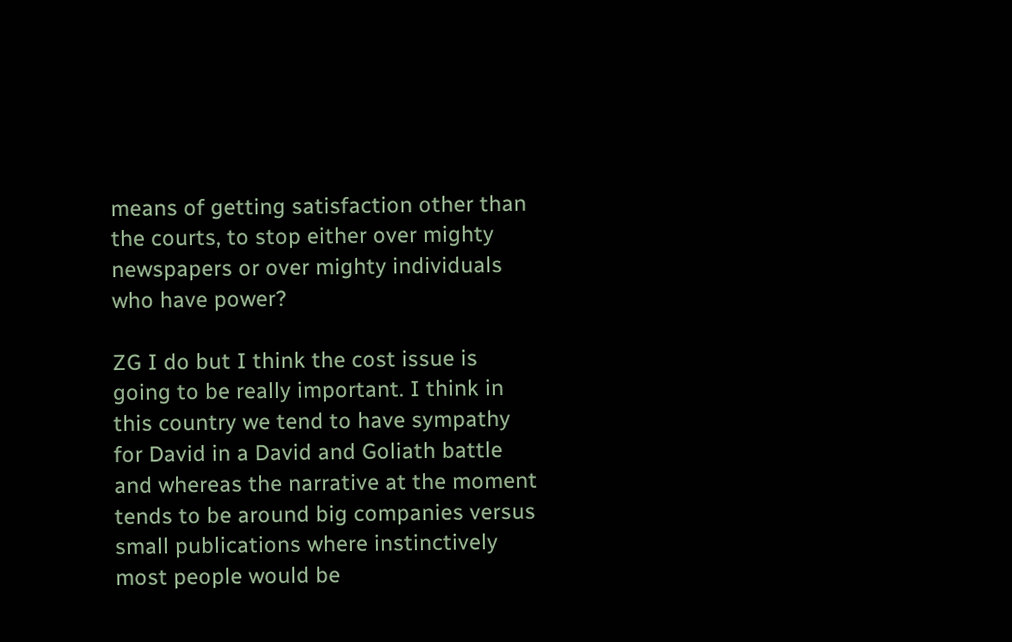means of getting satisfaction other than the courts, to stop either over mighty newspapers or over mighty individuals who have power?

ZG I do but I think the cost issue is going to be really important. I think in this country we tend to have sympathy for David in a David and Goliath battle and whereas the narrative at the moment tends to be around big companies versus small publications where instinctively most people would be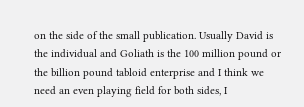on the side of the small publication. Usually David is the individual and Goliath is the 100 million pound or the billion pound tabloid enterprise and I think we need an even playing field for both sides, I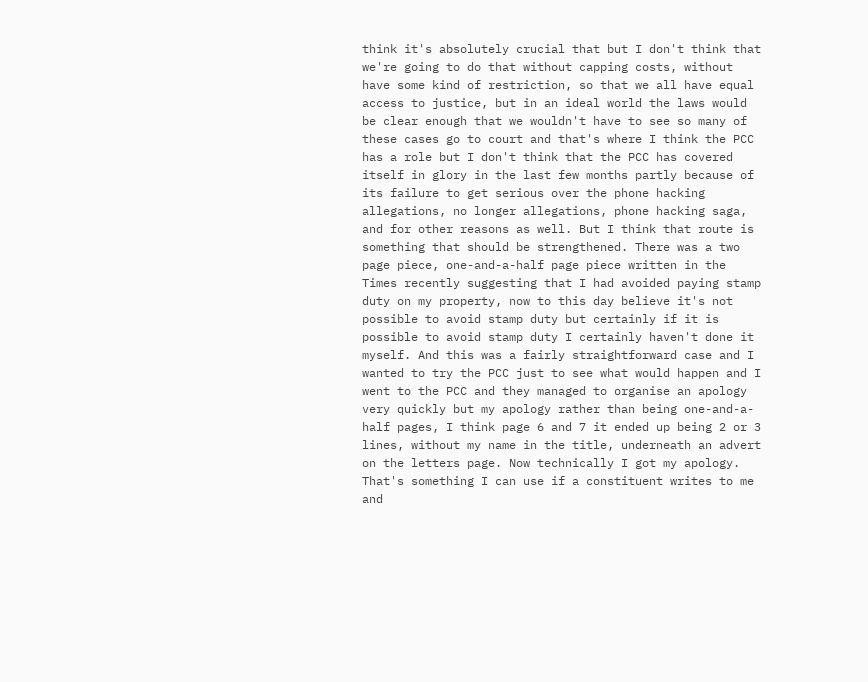think it's absolutely crucial that but I don't think that we're going to do that without capping costs, without have some kind of restriction, so that we all have equal access to justice, but in an ideal world the laws would be clear enough that we wouldn't have to see so many of these cases go to court and that's where I think the PCC has a role but I don't think that the PCC has covered itself in glory in the last few months partly because of its failure to get serious over the phone hacking allegations, no longer allegations, phone hacking saga, and for other reasons as well. But I think that route is something that should be strengthened. There was a two page piece, one-and-a-half page piece written in the Times recently suggesting that I had avoided paying stamp duty on my property, now to this day believe it's not possible to avoid stamp duty but certainly if it is possible to avoid stamp duty I certainly haven't done it myself. And this was a fairly straightforward case and I wanted to try the PCC just to see what would happen and I went to the PCC and they managed to organise an apology very quickly but my apology rather than being one-and-a-half pages, I think page 6 and 7 it ended up being 2 or 3 lines, without my name in the title, underneath an advert on the letters page. Now technically I got my apology. That's something I can use if a constituent writes to me and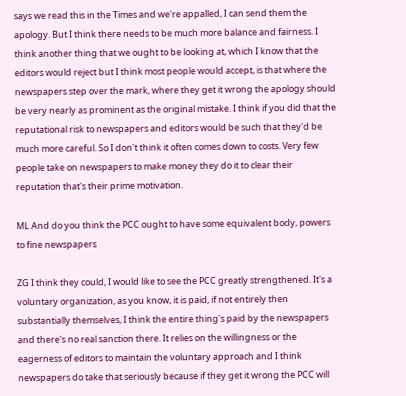says we read this in the Times and we're appalled, I can send them the apology. But I think there needs to be much more balance and fairness. I think another thing that we ought to be looking at, which I know that the editors would reject but I think most people would accept, is that where the newspapers step over the mark, where they get it wrong the apology should be very nearly as prominent as the original mistake. I think if you did that the reputational risk to newspapers and editors would be such that they'd be much more careful. So I don't think it often comes down to costs. Very few people take on newspapers to make money they do it to clear their reputation that's their prime motivation.

ML And do you think the PCC ought to have some equivalent body, powers to fine newspapers

ZG I think they could, I would like to see the PCC greatly strengthened. It's a voluntary organization, as you know, it is paid, if not entirely then substantially themselves, I think the entire thing's paid by the newspapers and there's no real sanction there. It relies on the willingness or the eagerness of editors to maintain the voluntary approach and I think newspapers do take that seriously because if they get it wrong the PCC will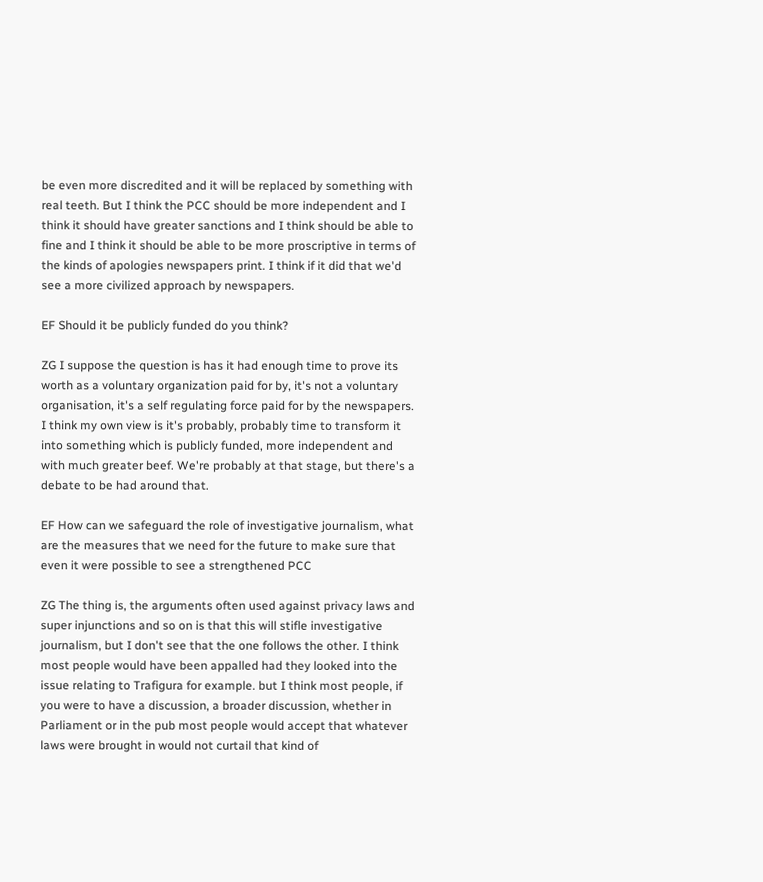be even more discredited and it will be replaced by something with real teeth. But I think the PCC should be more independent and I think it should have greater sanctions and I think should be able to fine and I think it should be able to be more proscriptive in terms of the kinds of apologies newspapers print. I think if it did that we'd see a more civilized approach by newspapers.

EF Should it be publicly funded do you think?

ZG I suppose the question is has it had enough time to prove its worth as a voluntary organization paid for by, it's not a voluntary organisation, it's a self regulating force paid for by the newspapers. I think my own view is it's probably, probably time to transform it into something which is publicly funded, more independent and with much greater beef. We're probably at that stage, but there's a debate to be had around that.

EF How can we safeguard the role of investigative journalism, what are the measures that we need for the future to make sure that even it were possible to see a strengthened PCC

ZG The thing is, the arguments often used against privacy laws and super injunctions and so on is that this will stifle investigative journalism, but I don't see that the one follows the other. I think most people would have been appalled had they looked into the issue relating to Trafigura for example. but I think most people, if you were to have a discussion, a broader discussion, whether in Parliament or in the pub most people would accept that whatever laws were brought in would not curtail that kind of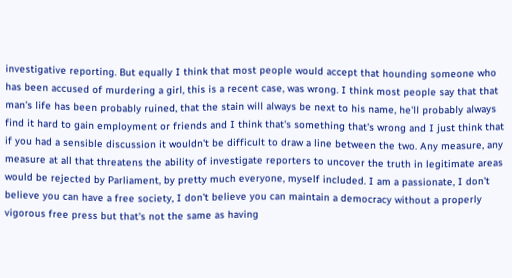investigative reporting. But equally I think that most people would accept that hounding someone who has been accused of murdering a girl, this is a recent case, was wrong. I think most people say that that man's life has been probably ruined, that the stain will always be next to his name, he'll probably always find it hard to gain employment or friends and I think that's something that's wrong and I just think that if you had a sensible discussion it wouldn't be difficult to draw a line between the two. Any measure, any measure at all that threatens the ability of investigate reporters to uncover the truth in legitimate areas would be rejected by Parliament, by pretty much everyone, myself included. I am a passionate, I don't believe you can have a free society, I don't believe you can maintain a democracy without a properly vigorous free press but that's not the same as having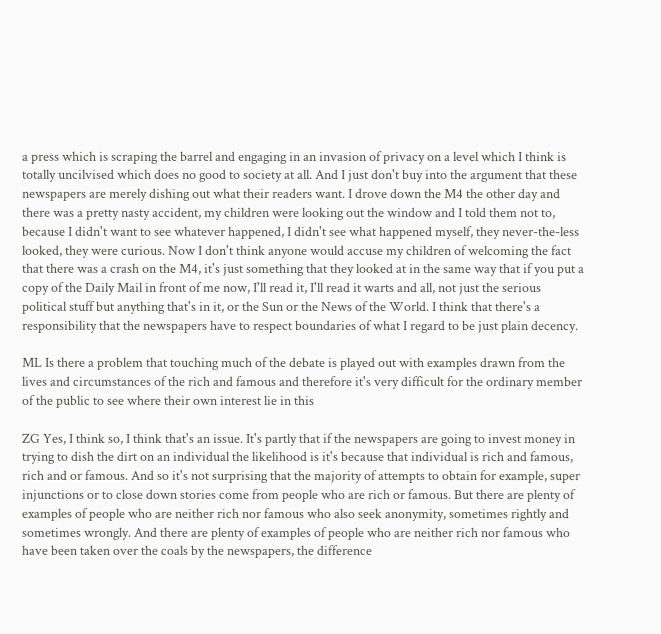a press which is scraping the barrel and engaging in an invasion of privacy on a level which I think is totally uncilvised which does no good to society at all. And I just don't buy into the argument that these newspapers are merely dishing out what their readers want. I drove down the M4 the other day and there was a pretty nasty accident, my children were looking out the window and I told them not to, because I didn't want to see whatever happened, I didn't see what happened myself, they never-the-less looked, they were curious. Now I don't think anyone would accuse my children of welcoming the fact that there was a crash on the M4, it's just something that they looked at in the same way that if you put a copy of the Daily Mail in front of me now, I'll read it, I'll read it warts and all, not just the serious political stuff but anything that's in it, or the Sun or the News of the World. I think that there's a responsibility that the newspapers have to respect boundaries of what I regard to be just plain decency.

ML Is there a problem that touching much of the debate is played out with examples drawn from the lives and circumstances of the rich and famous and therefore it's very difficult for the ordinary member of the public to see where their own interest lie in this

ZG Yes, I think so, I think that's an issue. It's partly that if the newspapers are going to invest money in trying to dish the dirt on an individual the likelihood is it's because that individual is rich and famous, rich and or famous. And so it's not surprising that the majority of attempts to obtain for example, super injunctions or to close down stories come from people who are rich or famous. But there are plenty of examples of people who are neither rich nor famous who also seek anonymity, sometimes rightly and sometimes wrongly. And there are plenty of examples of people who are neither rich nor famous who have been taken over the coals by the newspapers, the difference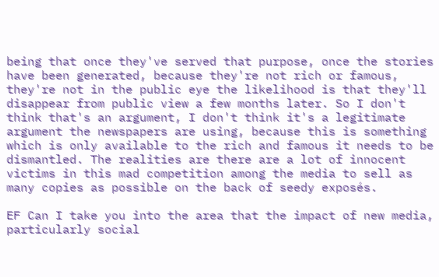being that once they've served that purpose, once the stories have been generated, because they're not rich or famous, they're not in the public eye the likelihood is that they'll disappear from public view a few months later. So I don't think that's an argument, I don't think it's a legitimate argument the newspapers are using, because this is something which is only available to the rich and famous it needs to be dismantled. The realities are there are a lot of innocent victims in this mad competition among the media to sell as many copies as possible on the back of seedy exposés.

EF Can I take you into the area that the impact of new media, particularly social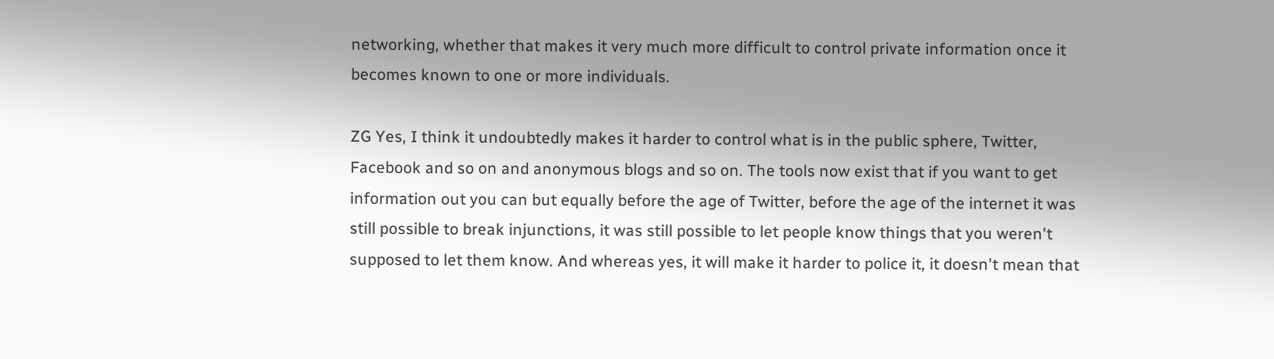networking, whether that makes it very much more difficult to control private information once it becomes known to one or more individuals.

ZG Yes, I think it undoubtedly makes it harder to control what is in the public sphere, Twitter, Facebook and so on and anonymous blogs and so on. The tools now exist that if you want to get information out you can but equally before the age of Twitter, before the age of the internet it was still possible to break injunctions, it was still possible to let people know things that you weren't supposed to let them know. And whereas yes, it will make it harder to police it, it doesn't mean that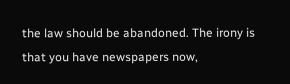the law should be abandoned. The irony is that you have newspapers now,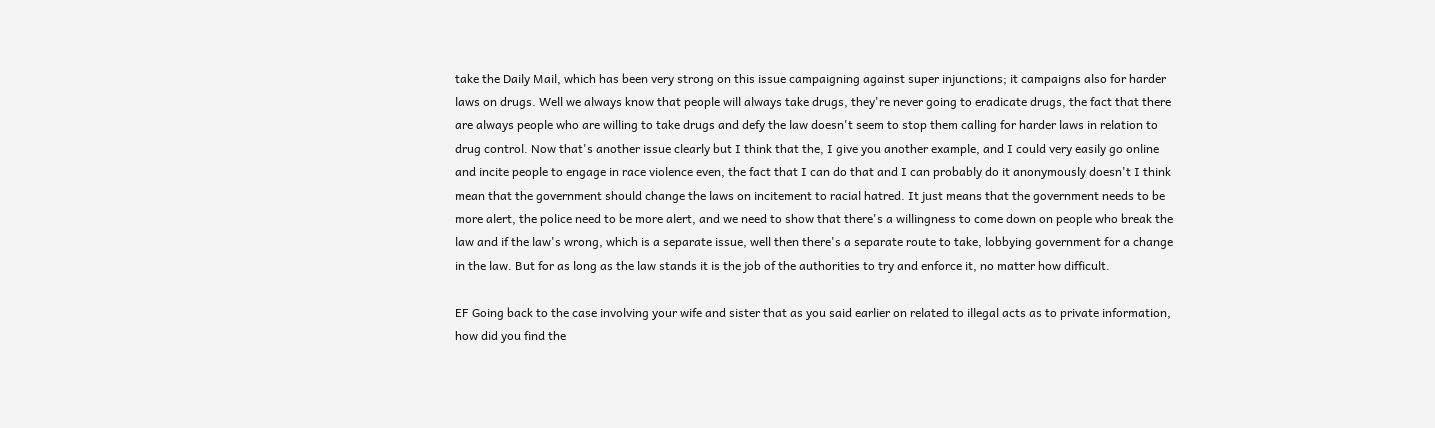take the Daily Mail, which has been very strong on this issue campaigning against super injunctions; it campaigns also for harder laws on drugs. Well we always know that people will always take drugs, they're never going to eradicate drugs, the fact that there are always people who are willing to take drugs and defy the law doesn't seem to stop them calling for harder laws in relation to drug control. Now that's another issue clearly but I think that the, I give you another example, and I could very easily go online and incite people to engage in race violence even, the fact that I can do that and I can probably do it anonymously doesn't I think mean that the government should change the laws on incitement to racial hatred. It just means that the government needs to be more alert, the police need to be more alert, and we need to show that there's a willingness to come down on people who break the law and if the law's wrong, which is a separate issue, well then there's a separate route to take, lobbying government for a change in the law. But for as long as the law stands it is the job of the authorities to try and enforce it, no matter how difficult.

EF Going back to the case involving your wife and sister that as you said earlier on related to illegal acts as to private information, how did you find the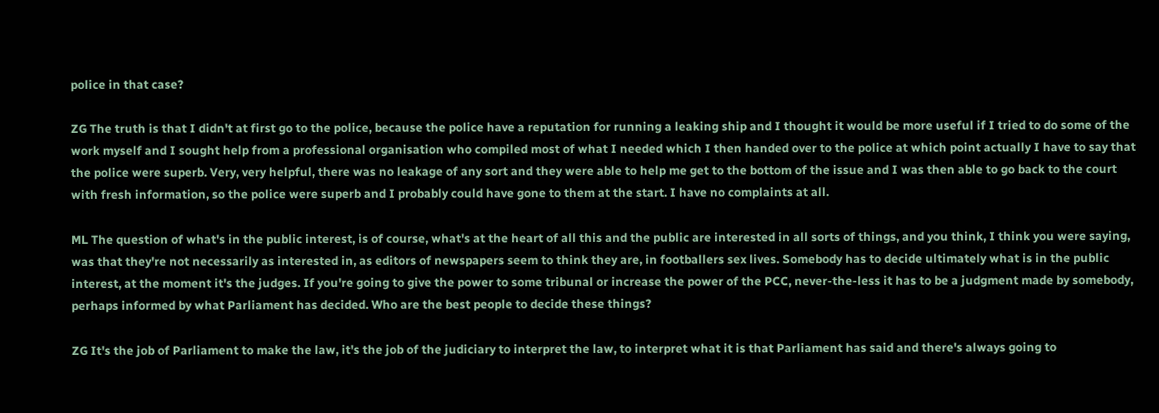police in that case?

ZG The truth is that I didn't at first go to the police, because the police have a reputation for running a leaking ship and I thought it would be more useful if I tried to do some of the work myself and I sought help from a professional organisation who compiled most of what I needed which I then handed over to the police at which point actually I have to say that the police were superb. Very, very helpful, there was no leakage of any sort and they were able to help me get to the bottom of the issue and I was then able to go back to the court with fresh information, so the police were superb and I probably could have gone to them at the start. I have no complaints at all.

ML The question of what's in the public interest, is of course, what's at the heart of all this and the public are interested in all sorts of things, and you think, I think you were saying, was that they're not necessarily as interested in, as editors of newspapers seem to think they are, in footballers sex lives. Somebody has to decide ultimately what is in the public interest, at the moment it's the judges. If you're going to give the power to some tribunal or increase the power of the PCC, never-the-less it has to be a judgment made by somebody, perhaps informed by what Parliament has decided. Who are the best people to decide these things?

ZG It's the job of Parliament to make the law, it's the job of the judiciary to interpret the law, to interpret what it is that Parliament has said and there's always going to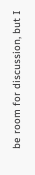be room for discussion, but I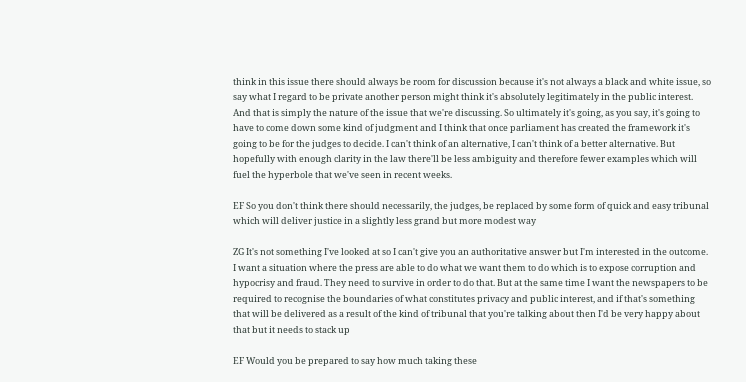think in this issue there should always be room for discussion because it's not always a black and white issue, so say what I regard to be private another person might think it's absolutely legitimately in the public interest. And that is simply the nature of the issue that we're discussing. So ultimately it's going, as you say, it's going to have to come down some kind of judgment and I think that once parliament has created the framework it's going to be for the judges to decide. I can't think of an alternative, I can't think of a better alternative. But hopefully with enough clarity in the law there'll be less ambiguity and therefore fewer examples which will fuel the hyperbole that we've seen in recent weeks.

EF So you don't think there should necessarily, the judges, be replaced by some form of quick and easy tribunal which will deliver justice in a slightly less grand but more modest way

ZG It's not something I've looked at so I can't give you an authoritative answer but I'm interested in the outcome. I want a situation where the press are able to do what we want them to do which is to expose corruption and hypocrisy and fraud. They need to survive in order to do that. But at the same time I want the newspapers to be required to recognise the boundaries of what constitutes privacy and public interest, and if that's something that will be delivered as a result of the kind of tribunal that you're talking about then I'd be very happy about that but it needs to stack up

EF Would you be prepared to say how much taking these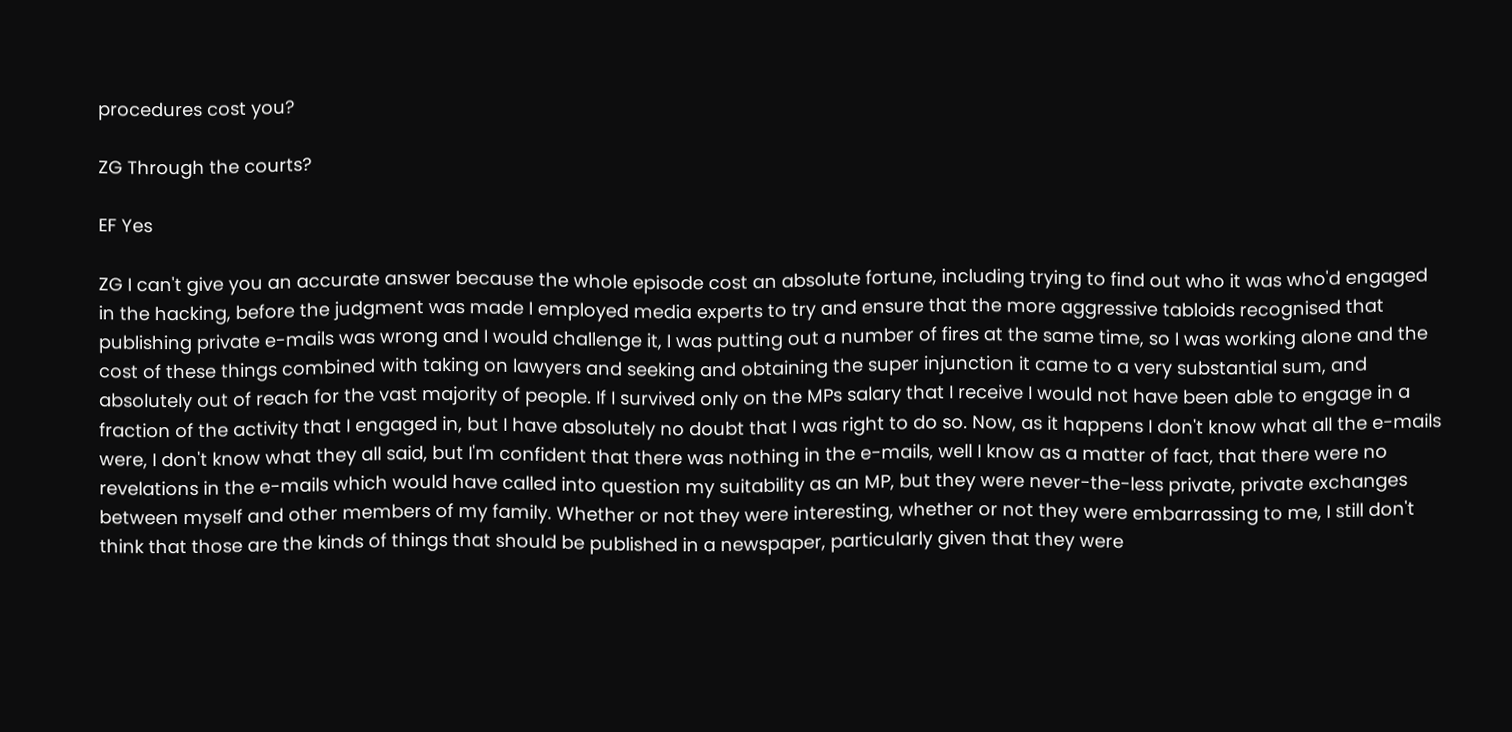procedures cost you?

ZG Through the courts?

EF Yes

ZG I can't give you an accurate answer because the whole episode cost an absolute fortune, including trying to find out who it was who'd engaged in the hacking, before the judgment was made I employed media experts to try and ensure that the more aggressive tabloids recognised that publishing private e-mails was wrong and I would challenge it, I was putting out a number of fires at the same time, so I was working alone and the cost of these things combined with taking on lawyers and seeking and obtaining the super injunction it came to a very substantial sum, and absolutely out of reach for the vast majority of people. If I survived only on the MPs salary that I receive I would not have been able to engage in a fraction of the activity that I engaged in, but I have absolutely no doubt that I was right to do so. Now, as it happens I don't know what all the e-mails were, I don't know what they all said, but I'm confident that there was nothing in the e-mails, well I know as a matter of fact, that there were no revelations in the e-mails which would have called into question my suitability as an MP, but they were never-the-less private, private exchanges between myself and other members of my family. Whether or not they were interesting, whether or not they were embarrassing to me, I still don't think that those are the kinds of things that should be published in a newspaper, particularly given that they were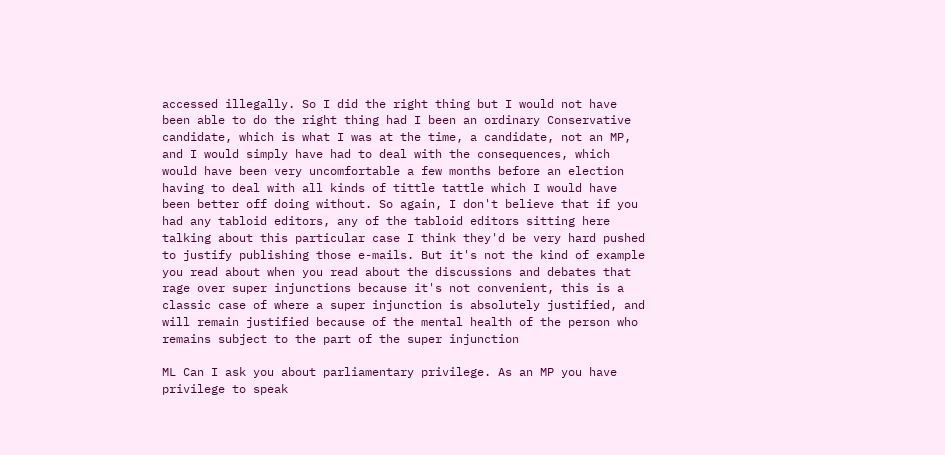accessed illegally. So I did the right thing but I would not have been able to do the right thing had I been an ordinary Conservative candidate, which is what I was at the time, a candidate, not an MP, and I would simply have had to deal with the consequences, which would have been very uncomfortable a few months before an election having to deal with all kinds of tittle tattle which I would have been better off doing without. So again, I don't believe that if you had any tabloid editors, any of the tabloid editors sitting here talking about this particular case I think they'd be very hard pushed to justify publishing those e-mails. But it's not the kind of example you read about when you read about the discussions and debates that rage over super injunctions because it's not convenient, this is a classic case of where a super injunction is absolutely justified, and will remain justified because of the mental health of the person who remains subject to the part of the super injunction

ML Can I ask you about parliamentary privilege. As an MP you have privilege to speak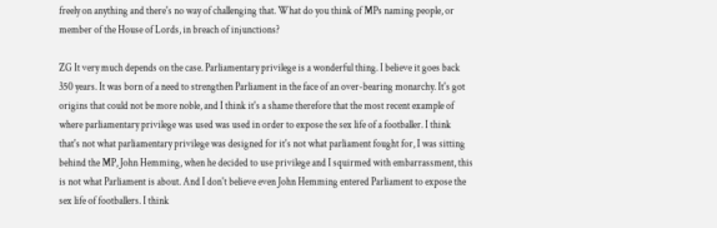freely on anything and there's no way of challenging that. What do you think of MPs naming people, or member of the House of Lords, in breach of injunctions?

ZG It very much depends on the case. Parliamentary privilege is a wonderful thing. I believe it goes back 350 years. It was born of a need to strengthen Parliament in the face of an over-bearing monarchy. It's got origins that could not be more noble, and I think it's a shame therefore that the most recent example of where parliamentary privilege was used was used in order to expose the sex life of a footballer. I think that's not what parliamentary privilege was designed for it's not what parliament fought for, I was sitting behind the MP, John Hemming, when he decided to use privilege and I squirmed with embarrassment, this is not what Parliament is about. And I don't believe even John Hemming entered Parliament to expose the sex life of footballers. I think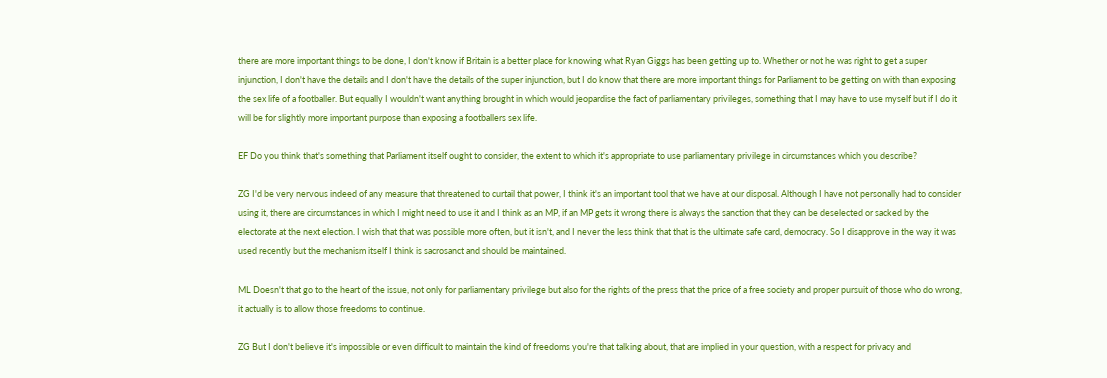there are more important things to be done, I don't know if Britain is a better place for knowing what Ryan Giggs has been getting up to. Whether or not he was right to get a super injunction, I don't have the details and I don't have the details of the super injunction, but I do know that there are more important things for Parliament to be getting on with than exposing the sex life of a footballer. But equally I wouldn't want anything brought in which would jeopardise the fact of parliamentary privileges, something that I may have to use myself but if I do it will be for slightly more important purpose than exposing a footballers sex life.

EF Do you think that's something that Parliament itself ought to consider, the extent to which it's appropriate to use parliamentary privilege in circumstances which you describe?

ZG I'd be very nervous indeed of any measure that threatened to curtail that power, I think it's an important tool that we have at our disposal. Although I have not personally had to consider using it, there are circumstances in which I might need to use it and I think as an MP, if an MP gets it wrong there is always the sanction that they can be deselected or sacked by the electorate at the next election. I wish that that was possible more often, but it isn't, and I never the less think that that is the ultimate safe card, democracy. So I disapprove in the way it was used recently but the mechanism itself I think is sacrosanct and should be maintained.

ML Doesn't that go to the heart of the issue, not only for parliamentary privilege but also for the rights of the press that the price of a free society and proper pursuit of those who do wrong, it actually is to allow those freedoms to continue.

ZG But I don't believe it's impossible or even difficult to maintain the kind of freedoms you're that talking about, that are implied in your question, with a respect for privacy and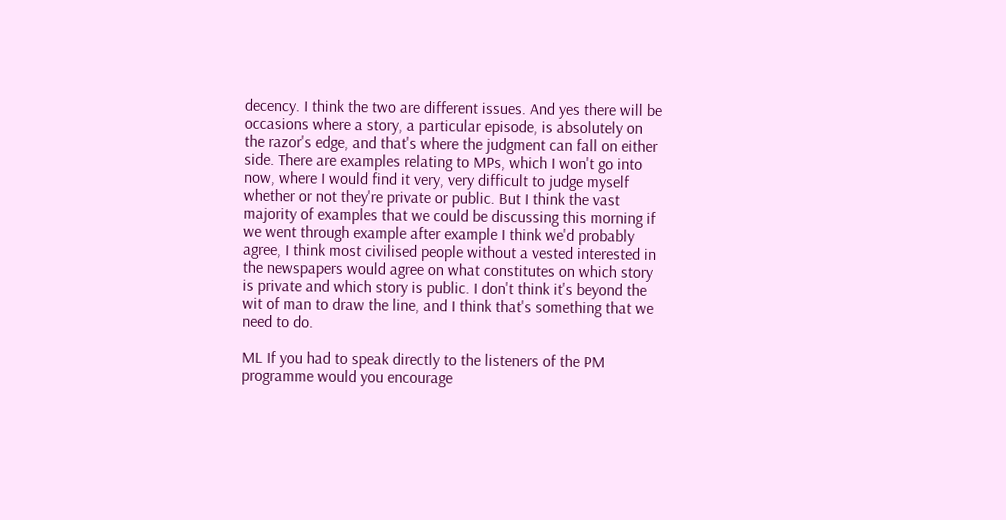decency. I think the two are different issues. And yes there will be occasions where a story, a particular episode, is absolutely on the razor's edge, and that's where the judgment can fall on either side. There are examples relating to MPs, which I won't go into now, where I would find it very, very difficult to judge myself whether or not they're private or public. But I think the vast majority of examples that we could be discussing this morning if we went through example after example I think we'd probably agree, I think most civilised people without a vested interested in the newspapers would agree on what constitutes on which story is private and which story is public. I don't think it's beyond the wit of man to draw the line, and I think that's something that we need to do.

ML If you had to speak directly to the listeners of the PM programme would you encourage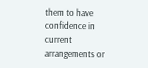them to have confidence in current arrangements or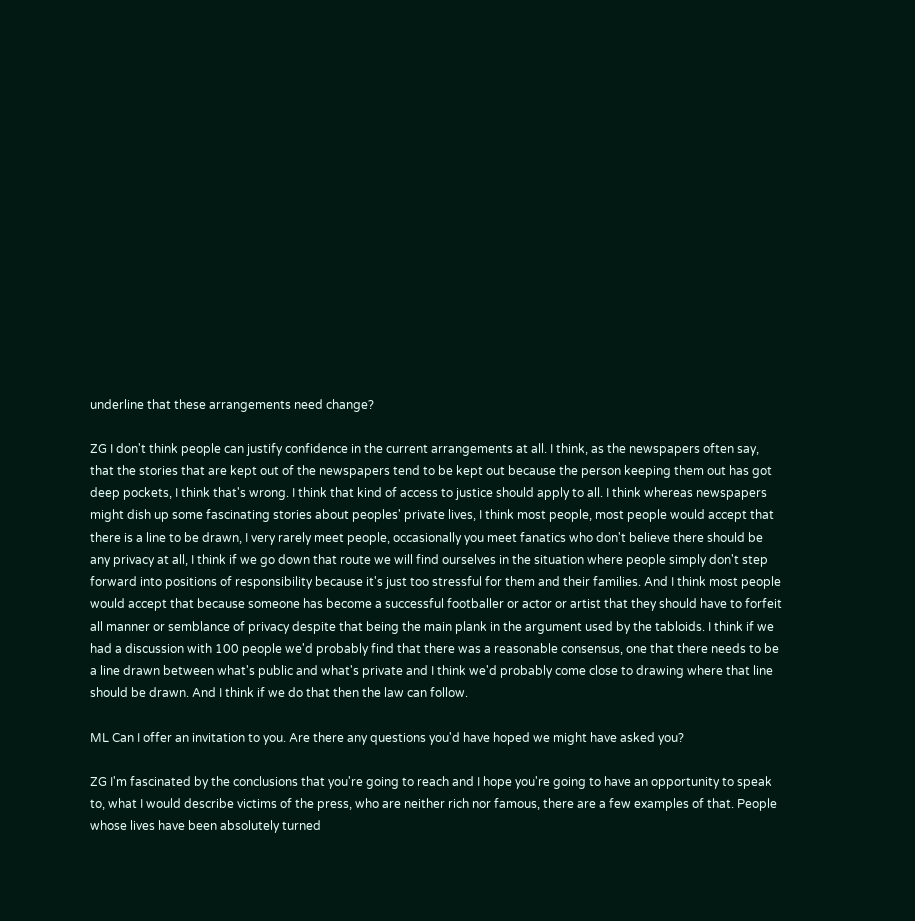underline that these arrangements need change?

ZG I don't think people can justify confidence in the current arrangements at all. I think, as the newspapers often say, that the stories that are kept out of the newspapers tend to be kept out because the person keeping them out has got deep pockets, I think that's wrong. I think that kind of access to justice should apply to all. I think whereas newspapers might dish up some fascinating stories about peoples' private lives, I think most people, most people would accept that there is a line to be drawn, I very rarely meet people, occasionally you meet fanatics who don't believe there should be any privacy at all, I think if we go down that route we will find ourselves in the situation where people simply don't step forward into positions of responsibility because it's just too stressful for them and their families. And I think most people would accept that because someone has become a successful footballer or actor or artist that they should have to forfeit all manner or semblance of privacy despite that being the main plank in the argument used by the tabloids. I think if we had a discussion with 100 people we'd probably find that there was a reasonable consensus, one that there needs to be a line drawn between what's public and what's private and I think we'd probably come close to drawing where that line should be drawn. And I think if we do that then the law can follow.

ML Can I offer an invitation to you. Are there any questions you'd have hoped we might have asked you?

ZG I'm fascinated by the conclusions that you're going to reach and I hope you're going to have an opportunity to speak to, what I would describe victims of the press, who are neither rich nor famous, there are a few examples of that. People whose lives have been absolutely turned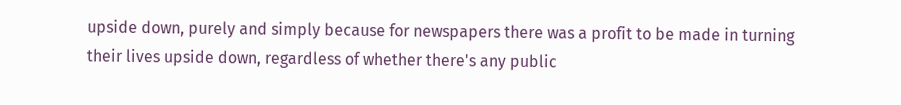upside down, purely and simply because for newspapers there was a profit to be made in turning their lives upside down, regardless of whether there's any public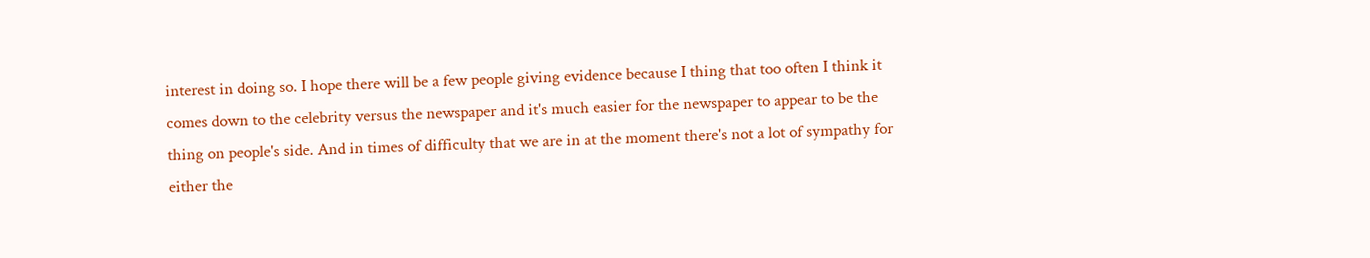interest in doing so. I hope there will be a few people giving evidence because I thing that too often I think it comes down to the celebrity versus the newspaper and it's much easier for the newspaper to appear to be the thing on people's side. And in times of difficulty that we are in at the moment there's not a lot of sympathy for either the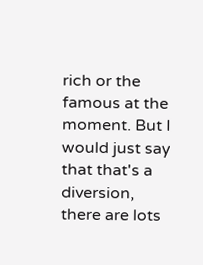rich or the famous at the moment. But I would just say that that's a diversion, there are lots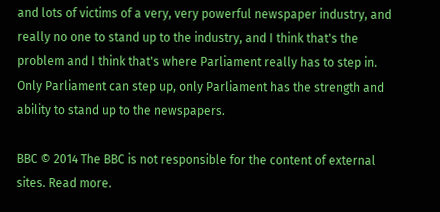and lots of victims of a very, very powerful newspaper industry, and really no one to stand up to the industry, and I think that's the problem and I think that's where Parliament really has to step in. Only Parliament can step up, only Parliament has the strength and ability to stand up to the newspapers.

BBC © 2014 The BBC is not responsible for the content of external sites. Read more.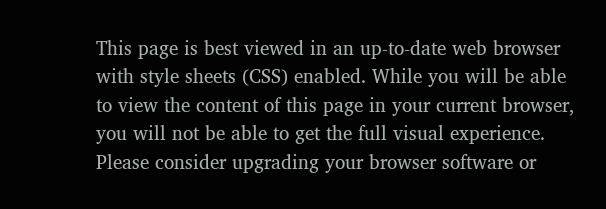This page is best viewed in an up-to-date web browser with style sheets (CSS) enabled. While you will be able to view the content of this page in your current browser, you will not be able to get the full visual experience. Please consider upgrading your browser software or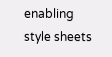enabling style sheets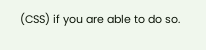(CSS) if you are able to do so.